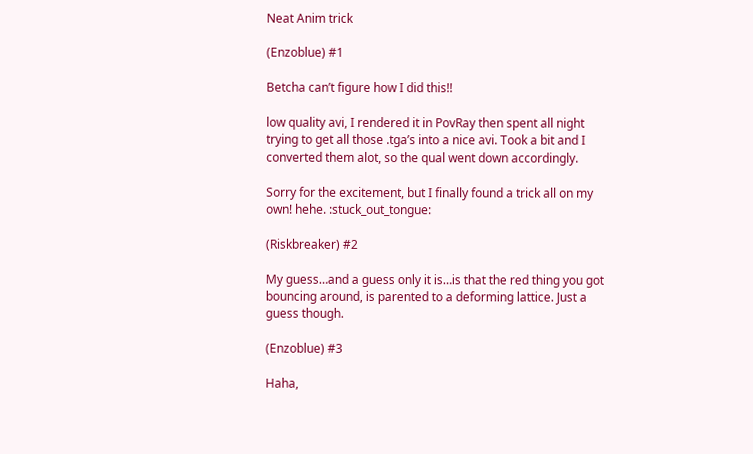Neat Anim trick

(Enzoblue) #1

Betcha can’t figure how I did this!!

low quality avi, I rendered it in PovRay then spent all night trying to get all those .tga’s into a nice avi. Took a bit and I converted them alot, so the qual went down accordingly.

Sorry for the excitement, but I finally found a trick all on my own! hehe. :stuck_out_tongue:

(Riskbreaker) #2

My guess…and a guess only it is…is that the red thing you got bouncing around, is parented to a deforming lattice. Just a guess though.

(Enzoblue) #3

Haha,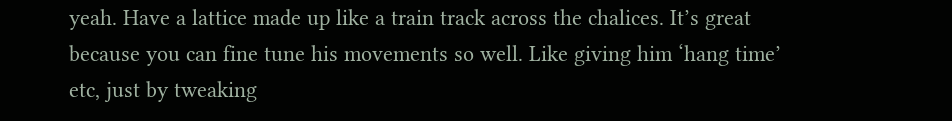yeah. Have a lattice made up like a train track across the chalices. It’s great because you can fine tune his movements so well. Like giving him ‘hang time’ etc, just by tweaking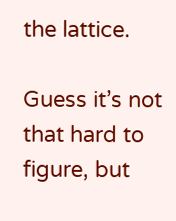the lattice.

Guess it’s not that hard to figure, but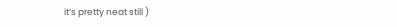it’s pretty neat still )